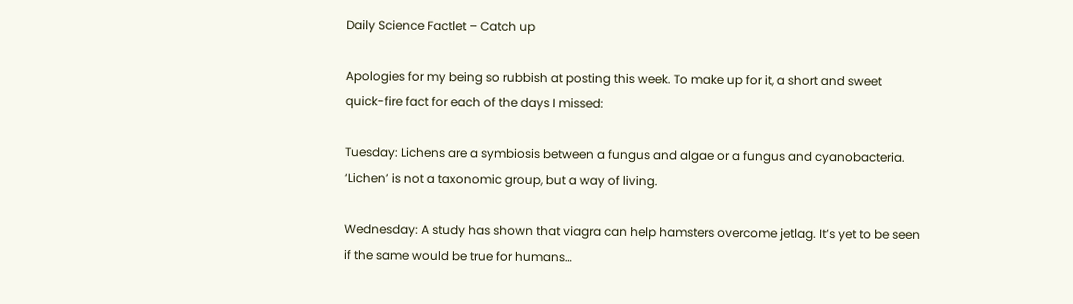Daily Science Factlet – Catch up

Apologies for my being so rubbish at posting this week. To make up for it, a short and sweet quick-fire fact for each of the days I missed:

Tuesday: Lichens are a symbiosis between a fungus and algae or a fungus and cyanobacteria. ‘Lichen’ is not a taxonomic group, but a way of living.

Wednesday: A study has shown that viagra can help hamsters overcome jetlag. It’s yet to be seen if the same would be true for humans…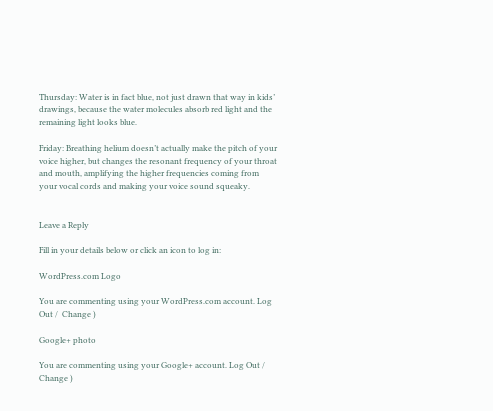Thursday: Water is in fact blue, not just drawn that way in kids’ drawings, because the water molecules absorb red light and the remaining light looks blue.

Friday: Breathing helium doesn’t actually make the pitch of your voice higher, but changes the resonant frequency of your throat and mouth, amplifying the higher frequencies coming from your vocal cords and making your voice sound squeaky.


Leave a Reply

Fill in your details below or click an icon to log in:

WordPress.com Logo

You are commenting using your WordPress.com account. Log Out /  Change )

Google+ photo

You are commenting using your Google+ account. Log Out /  Change )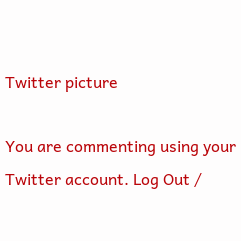Twitter picture

You are commenting using your Twitter account. Log Out /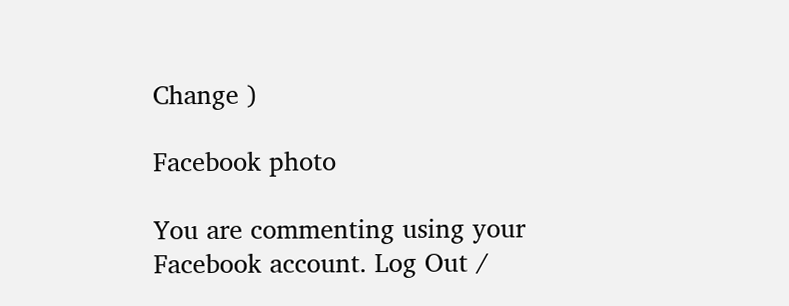Change )

Facebook photo

You are commenting using your Facebook account. Log Out /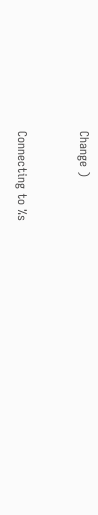Change )


Connecting to %s